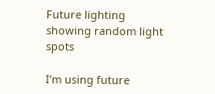Future lighting showing random light spots

I’m using future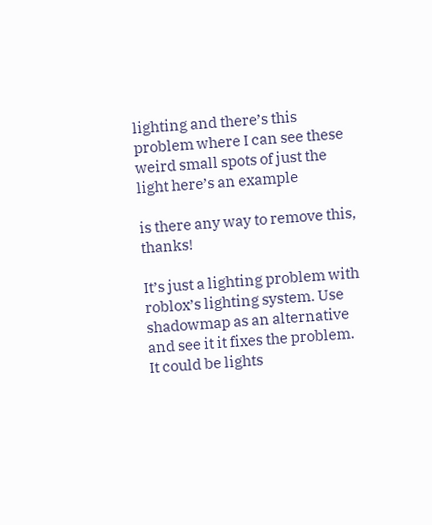lighting and there’s this problem where I can see these weird small spots of just the light here’s an example

is there any way to remove this, thanks!

It’s just a lighting problem with roblox’s lighting system. Use shadowmap as an alternative and see it it fixes the problem. It could be lights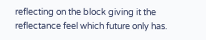reflecting on the block giving it the reflectance feel which future only has.